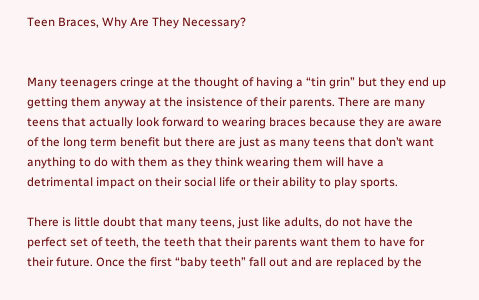Teen Braces, Why Are They Necessary?


Many teenagers cringe at the thought of having a “tin grin” but they end up getting them anyway at the insistence of their parents. There are many teens that actually look forward to wearing braces because they are aware of the long term benefit but there are just as many teens that don’t want anything to do with them as they think wearing them will have a detrimental impact on their social life or their ability to play sports.

There is little doubt that many teens, just like adults, do not have the perfect set of teeth, the teeth that their parents want them to have for their future. Once the first “baby teeth” fall out and are replaced by the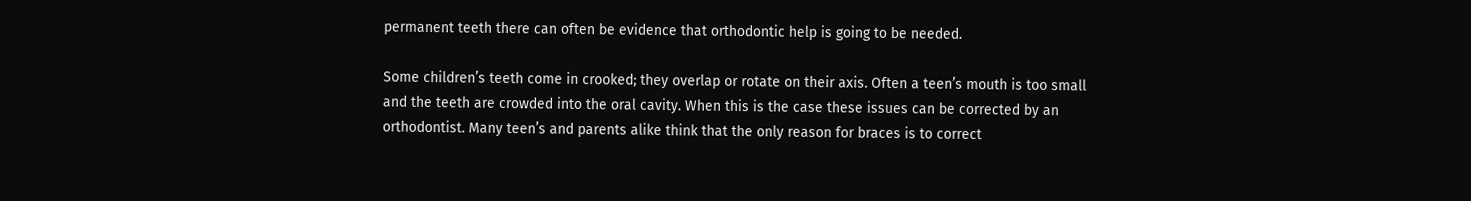permanent teeth there can often be evidence that orthodontic help is going to be needed.

Some children’s teeth come in crooked; they overlap or rotate on their axis. Often a teen’s mouth is too small and the teeth are crowded into the oral cavity. When this is the case these issues can be corrected by an orthodontist. Many teen’s and parents alike think that the only reason for braces is to correct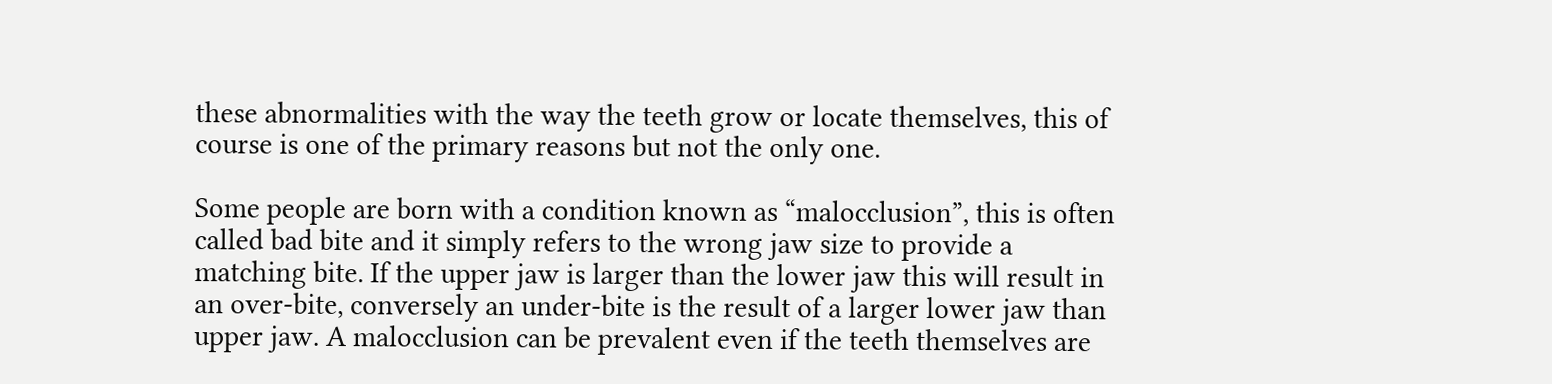these abnormalities with the way the teeth grow or locate themselves, this of course is one of the primary reasons but not the only one.

Some people are born with a condition known as “malocclusion”, this is often called bad bite and it simply refers to the wrong jaw size to provide a matching bite. If the upper jaw is larger than the lower jaw this will result in an over-bite, conversely an under-bite is the result of a larger lower jaw than upper jaw. A malocclusion can be prevalent even if the teeth themselves are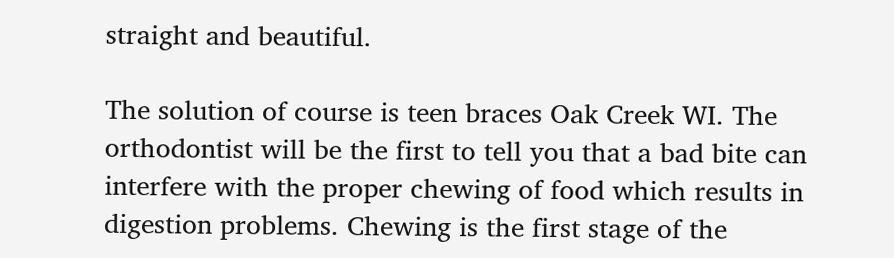straight and beautiful.

The solution of course is teen braces Oak Creek WI. The orthodontist will be the first to tell you that a bad bite can interfere with the proper chewing of food which results in digestion problems. Chewing is the first stage of the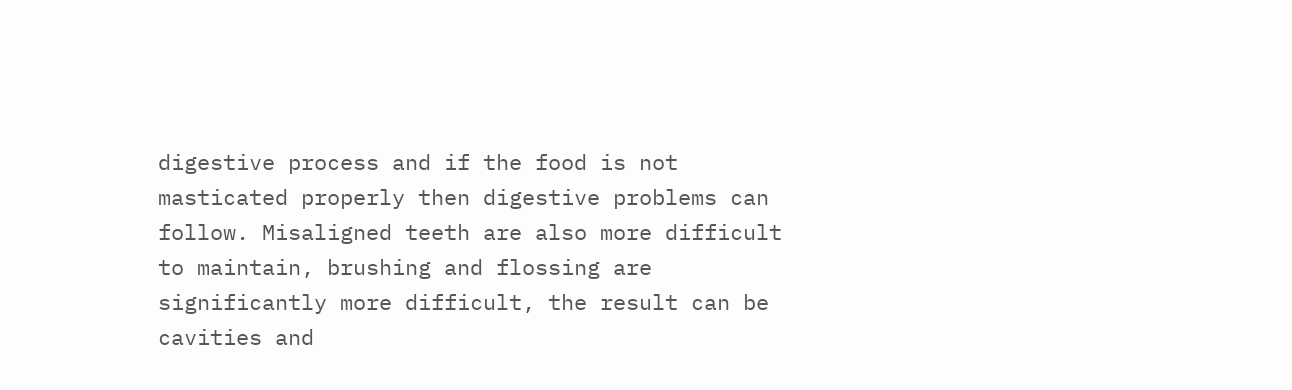digestive process and if the food is not masticated properly then digestive problems can follow. Misaligned teeth are also more difficult to maintain, brushing and flossing are significantly more difficult, the result can be cavities and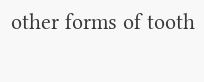other forms of tooth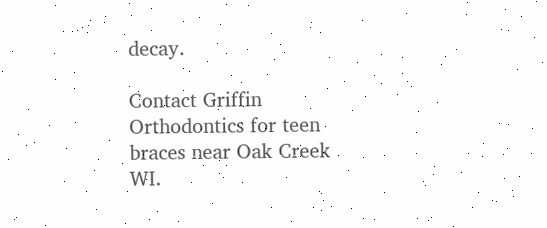decay.

Contact Griffin Orthodontics for teen braces near Oak Creek WI.